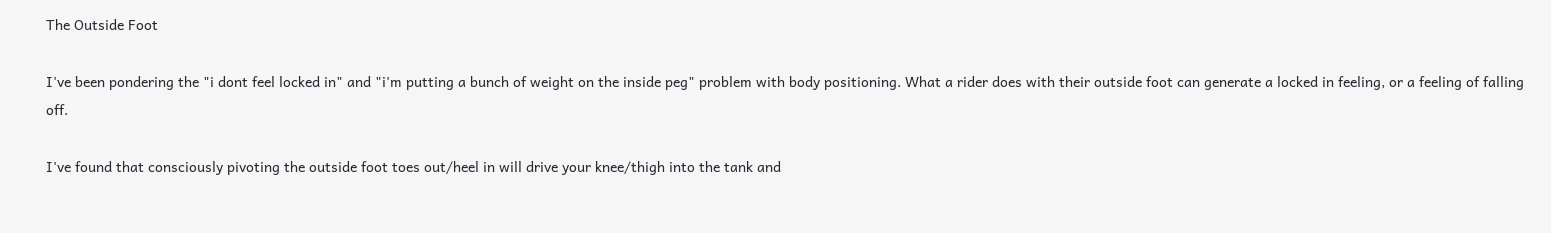The Outside Foot

I've been pondering the "i dont feel locked in" and "i'm putting a bunch of weight on the inside peg" problem with body positioning. What a rider does with their outside foot can generate a locked in feeling, or a feeling of falling off.

I've found that consciously pivoting the outside foot toes out/heel in will drive your knee/thigh into the tank and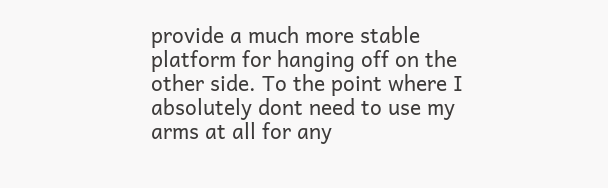provide a much more stable platform for hanging off on the other side. To the point where I absolutely dont need to use my arms at all for any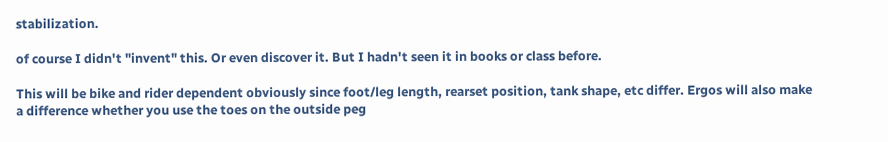stabilization.

of course I didn't "invent" this. Or even discover it. But I hadn't seen it in books or class before.

This will be bike and rider dependent obviously since foot/leg length, rearset position, tank shape, etc differ. Ergos will also make a difference whether you use the toes on the outside peg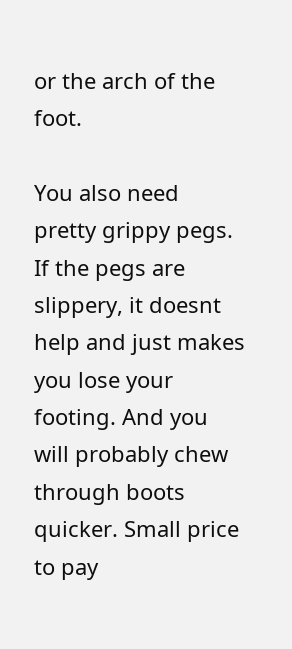or the arch of the foot.

You also need pretty grippy pegs. If the pegs are slippery, it doesnt help and just makes you lose your footing. And you will probably chew through boots quicker. Small price to pay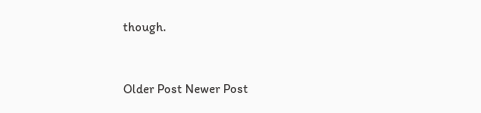though.



Older Post Newer Post